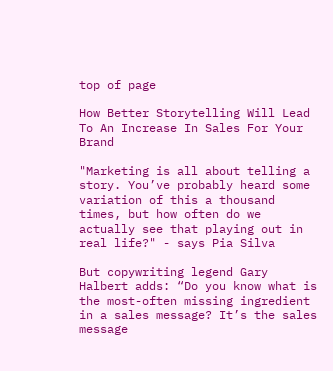top of page

How Better Storytelling Will Lead To An Increase In Sales For Your Brand

"Marketing is all about telling a story. You’ve probably heard some variation of this a thousand times, but how often do we actually see that playing out in real life?" - says Pia Silva

But copywriting legend Gary Halbert adds: “Do you know what is the most-often missing ingredient in a sales message? It’s the sales message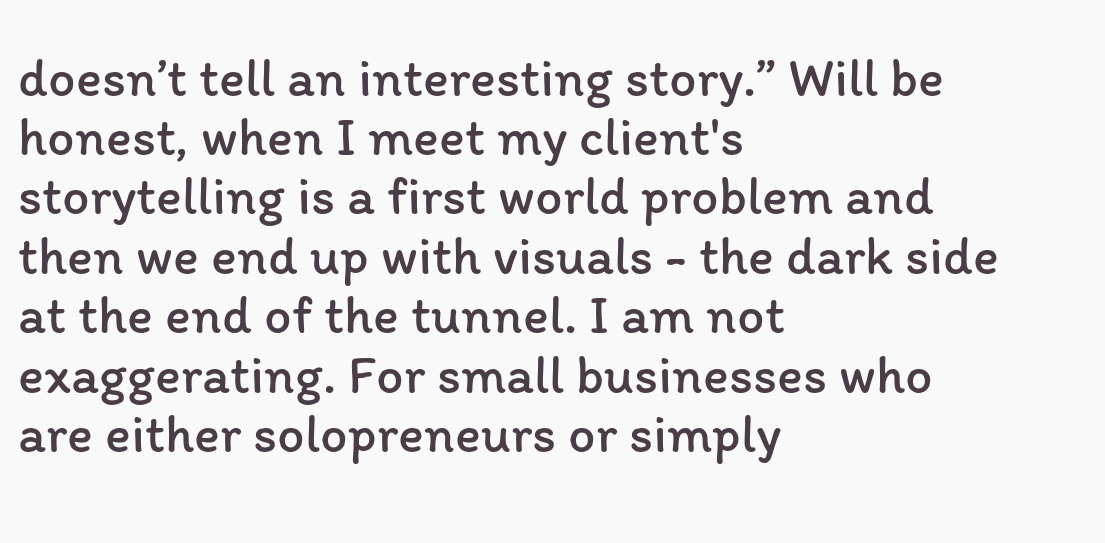doesn’t tell an interesting story.” Will be honest, when I meet my client's storytelling is a first world problem and then we end up with visuals - the dark side at the end of the tunnel. I am not exaggerating. For small businesses who are either solopreneurs or simply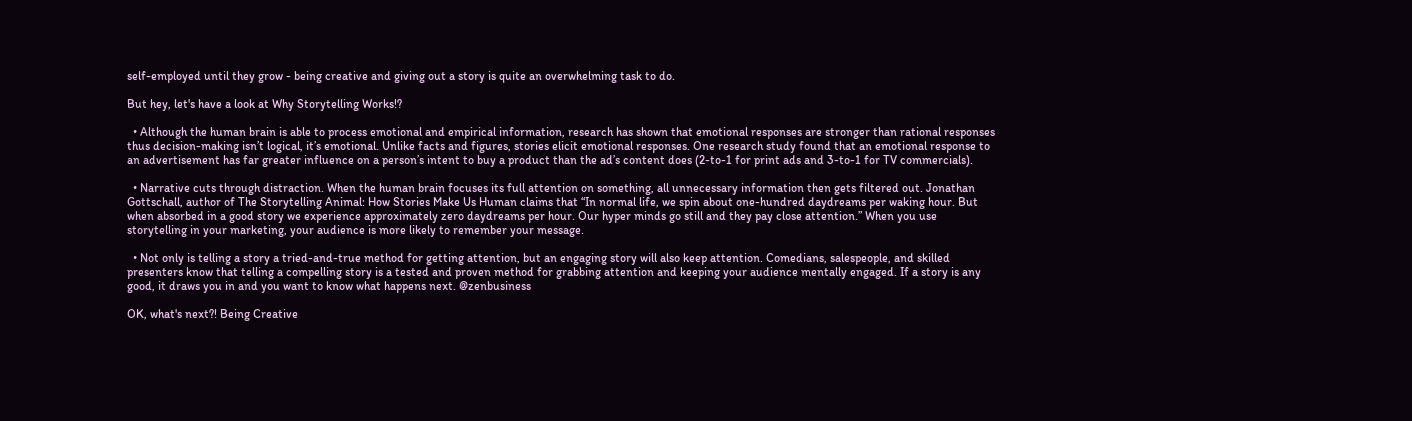self-employed until they grow - being creative and giving out a story is quite an overwhelming task to do.

But hey, let's have a look at Why Storytelling Works!?

  • Although the human brain is able to process emotional and empirical information, research has shown that emotional responses are stronger than rational responses thus decision-making isn’t logical, it’s emotional. Unlike facts and figures, stories elicit emotional responses. One research study found that an emotional response to an advertisement has far greater influence on a person’s intent to buy a product than the ad’s content does (2-to-1 for print ads and 3-to-1 for TV commercials).

  • Narrative cuts through distraction. When the human brain focuses its full attention on something, all unnecessary information then gets filtered out. Jonathan Gottschall, author of The Storytelling Animal: How Stories Make Us Human claims that “In normal life, we spin about one-hundred daydreams per waking hour. But when absorbed in a good story we experience approximately zero daydreams per hour. Our hyper minds go still and they pay close attention.” When you use storytelling in your marketing, your audience is more likely to remember your message.

  • Not only is telling a story a tried-and-true method for getting attention, but an engaging story will also keep attention. Comedians, salespeople, and skilled presenters know that telling a compelling story is a tested and proven method for grabbing attention and keeping your audience mentally engaged. If a story is any good, it draws you in and you want to know what happens next. @zenbusiness

OK, what's next?! Being Creative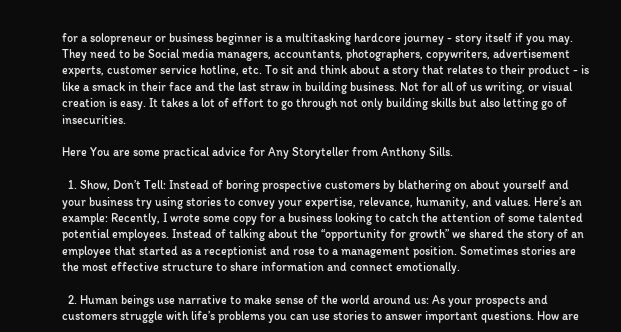for a solopreneur or business beginner is a multitasking hardcore journey - story itself if you may. They need to be Social media managers, accountants, photographers, copywriters, advertisement experts, customer service hotline, etc. To sit and think about a story that relates to their product - is like a smack in their face and the last straw in building business. Not for all of us writing, or visual creation is easy. It takes a lot of effort to go through not only building skills but also letting go of insecurities.

Here You are some practical advice for Any Storyteller from Anthony Sills.

  1. Show, Don’t Tell: Instead of boring prospective customers by blathering on about yourself and your business try using stories to convey your expertise, relevance, humanity, and values. Here’s an example: Recently, I wrote some copy for a business looking to catch the attention of some talented potential employees. Instead of talking about the “opportunity for growth” we shared the story of an employee that started as a receptionist and rose to a management position. Sometimes stories are the most effective structure to share information and connect emotionally.

  2. Human beings use narrative to make sense of the world around us: As your prospects and customers struggle with life’s problems you can use stories to answer important questions. How are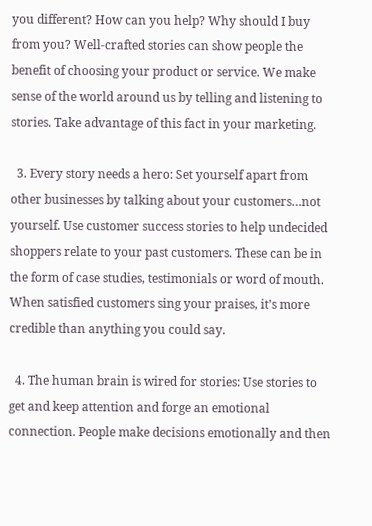you different? How can you help? Why should I buy from you? Well-crafted stories can show people the benefit of choosing your product or service. We make sense of the world around us by telling and listening to stories. Take advantage of this fact in your marketing.

  3. Every story needs a hero: Set yourself apart from other businesses by talking about your customers…not yourself. Use customer success stories to help undecided shoppers relate to your past customers. These can be in the form of case studies, testimonials or word of mouth. When satisfied customers sing your praises, it’s more credible than anything you could say.

  4. The human brain is wired for stories: Use stories to get and keep attention and forge an emotional connection. People make decisions emotionally and then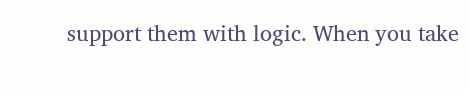support them with logic. When you take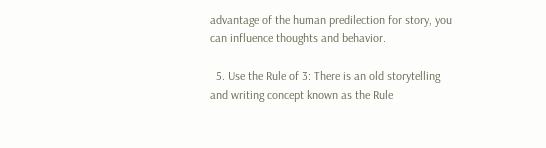advantage of the human predilection for story, you can influence thoughts and behavior.

  5. Use the Rule of 3: There is an old storytelling and writing concept known as the Rule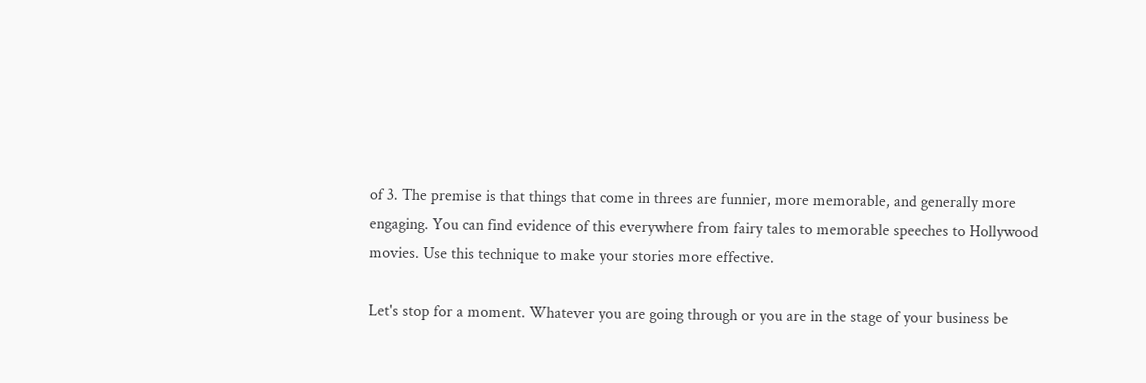of 3. The premise is that things that come in threes are funnier, more memorable, and generally more engaging. You can find evidence of this everywhere from fairy tales to memorable speeches to Hollywood movies. Use this technique to make your stories more effective.

Let's stop for a moment. Whatever you are going through or you are in the stage of your business be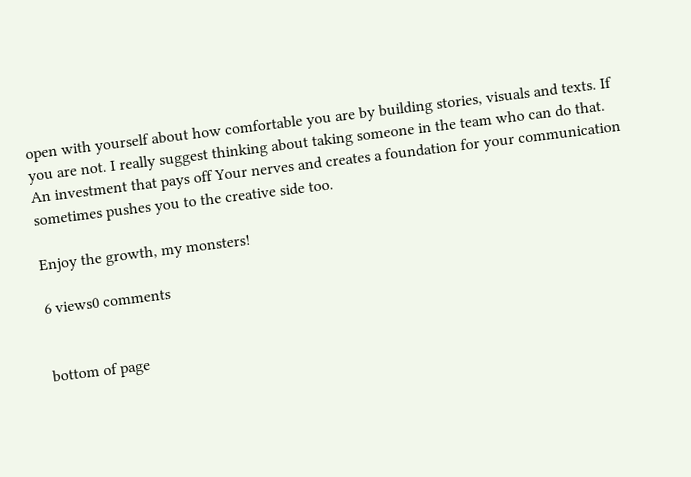open with yourself about how comfortable you are by building stories, visuals and texts. If you are not. I really suggest thinking about taking someone in the team who can do that. An investment that pays off Your nerves and creates a foundation for your communication sometimes pushes you to the creative side too.

Enjoy the growth, my monsters!

6 views0 comments


bottom of page